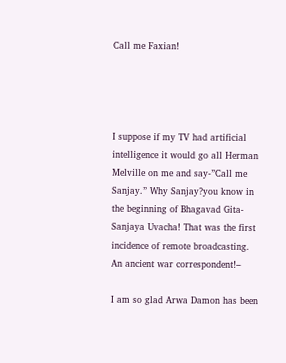Call me Faxian!




I suppose if my TV had artificial intelligence it would go all Herman Melville on me and say-”Call me Sanjay.” Why Sanjay?you know in the beginning of Bhagavad Gita- Sanjaya Uvacha! That was the first incidence of remote broadcasting. An ancient war correspondent!–

I am so glad Arwa Damon has been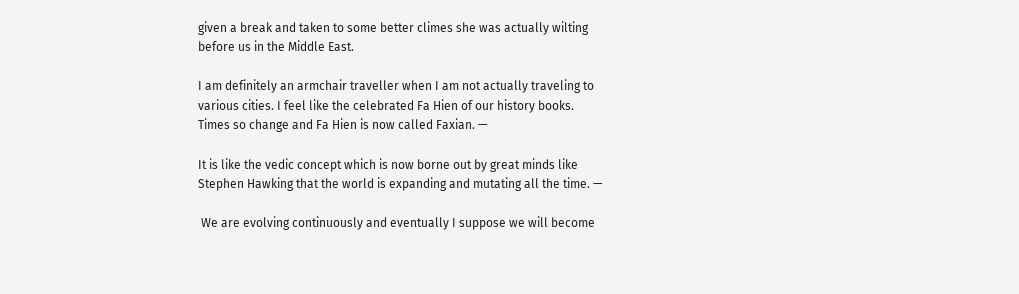given a break and taken to some better climes she was actually wilting before us in the Middle East.

I am definitely an armchair traveller when I am not actually traveling to various cities. I feel like the celebrated Fa Hien of our history books. Times so change and Fa Hien is now called Faxian. —

It is like the vedic concept which is now borne out by great minds like Stephen Hawking that the world is expanding and mutating all the time. —

 We are evolving continuously and eventually I suppose we will become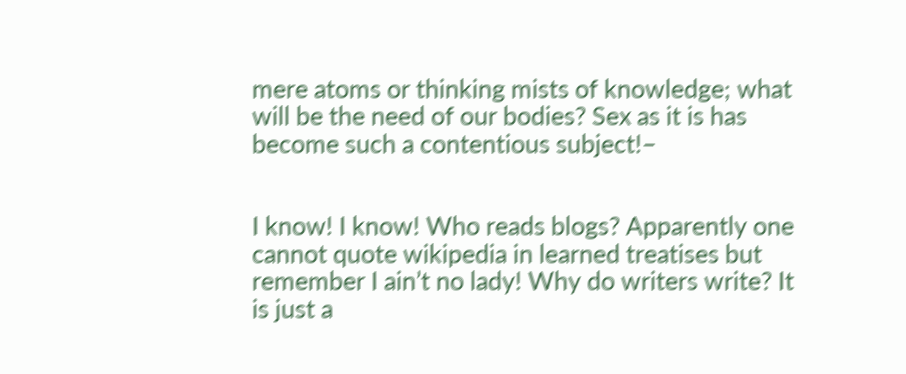mere atoms or thinking mists of knowledge; what will be the need of our bodies? Sex as it is has become such a contentious subject!–


I know! I know! Who reads blogs? Apparently one cannot quote wikipedia in learned treatises but remember I ain’t no lady! Why do writers write? It is just a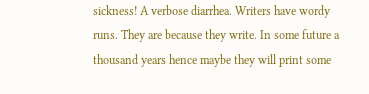sickness! A verbose diarrhea. Writers have wordy runs. They are because they write. In some future a thousand years hence maybe they will print some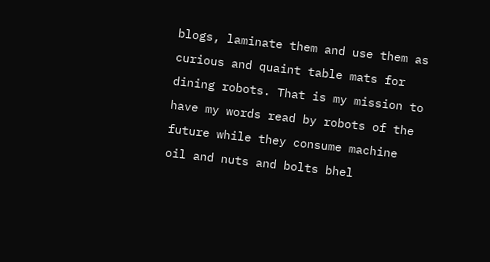blogs, laminate them and use them as curious and quaint table mats for dining robots. That is my mission to have my words read by robots of the future while they consume machine oil and nuts and bolts bhel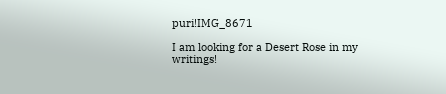puri!IMG_8671

I am looking for a Desert Rose in my writings!